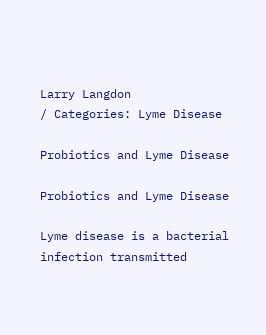Larry Langdon
/ Categories: Lyme Disease

Probiotics and Lyme Disease

Probiotics and Lyme Disease

Lyme disease is a bacterial infection transmitted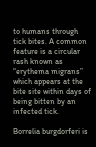to humans through tick bites. A common feature is a circular rash known as “erythema migrans” which appears at the bite site within days of being bitten by an infected tick.

Borrelia burgdorferi is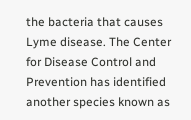the bacteria that causes Lyme disease. The Center for Disease Control and Prevention has identified another species known as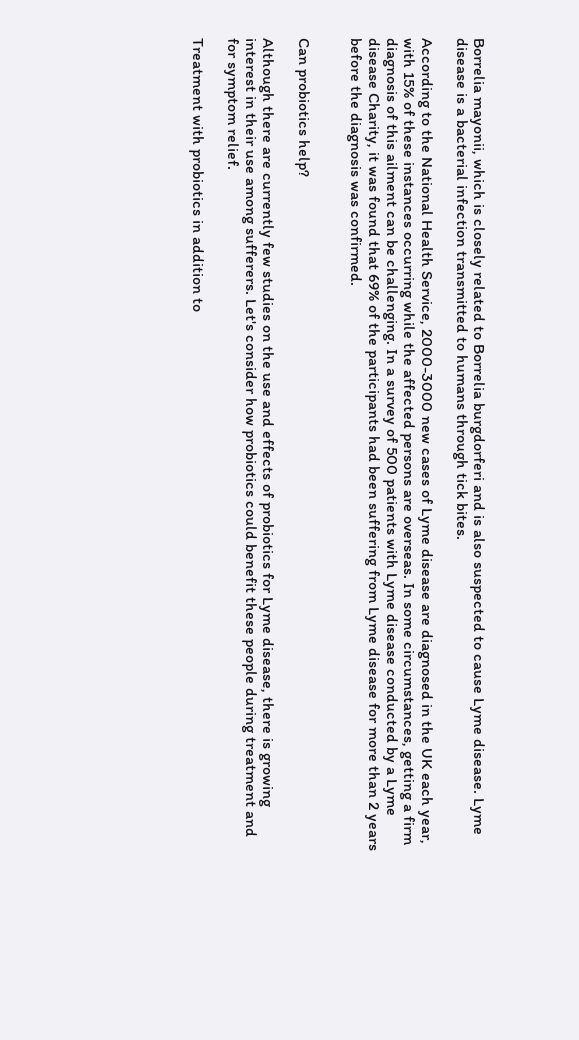Borrelia mayonii, which is closely related to Borrelia burgdorferi and is also suspected to cause Lyme disease. Lyme disease is a bacterial infection transmitted to humans through tick bites.

According to the National Health Service, 2000-3000 new cases of Lyme disease are diagnosed in the UK each year, with 15% of these instances occurring while the affected persons are overseas. In some circumstances, getting a firm diagnosis of this ailment can be challenging. In a survey of 500 patients with Lyme disease conducted by a Lyme disease Charity, it was found that 69% of the participants had been suffering from Lyme disease for more than 2 years before the diagnosis was confirmed.


Can probiotics help?

Although there are currently few studies on the use and effects of probiotics for Lyme disease, there is growing interest in their use among sufferers. Let's consider how probiotics could benefit these people during treatment and for symptom relief.

Treatment with probiotics in addition to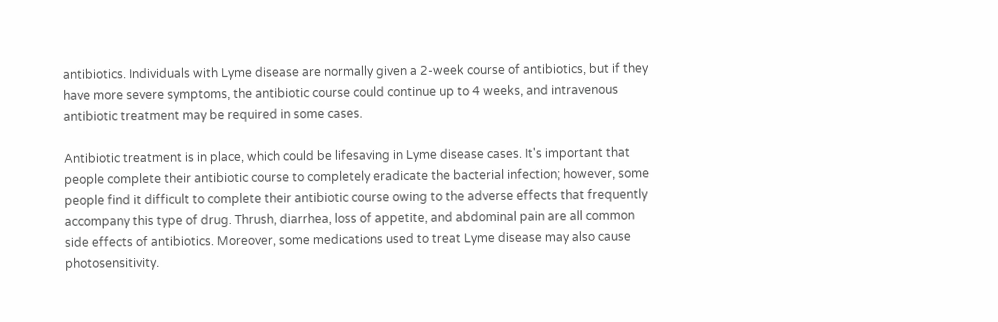antibiotics. Individuals with Lyme disease are normally given a 2-week course of antibiotics, but if they have more severe symptoms, the antibiotic course could continue up to 4 weeks, and intravenous antibiotic treatment may be required in some cases.

Antibiotic treatment is in place, which could be lifesaving in Lyme disease cases. It's important that people complete their antibiotic course to completely eradicate the bacterial infection; however, some people find it difficult to complete their antibiotic course owing to the adverse effects that frequently accompany this type of drug. Thrush, diarrhea, loss of appetite, and abdominal pain are all common side effects of antibiotics. Moreover, some medications used to treat Lyme disease may also cause photosensitivity.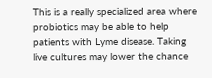This is a really specialized area where probiotics may be able to help patients with Lyme disease. Taking live cultures may lower the chance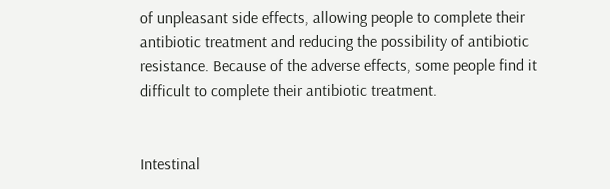of unpleasant side effects, allowing people to complete their antibiotic treatment and reducing the possibility of antibiotic resistance. Because of the adverse effects, some people find it difficult to complete their antibiotic treatment.


Intestinal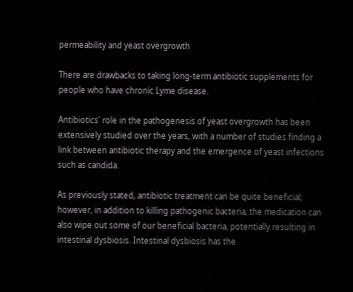permeability and yeast overgrowth

There are drawbacks to taking long-term antibiotic supplements for people who have chronic Lyme disease.

Antibiotics' role in the pathogenesis of yeast overgrowth has been extensively studied over the years, with a number of studies finding a link between antibiotic therapy and the emergence of yeast infections such as candida.

As previously stated, antibiotic treatment can be quite beneficial; however, in addition to killing pathogenic bacteria, the medication can also wipe out some of our beneficial bacteria, potentially resulting in intestinal dysbiosis. Intestinal dysbiosis has the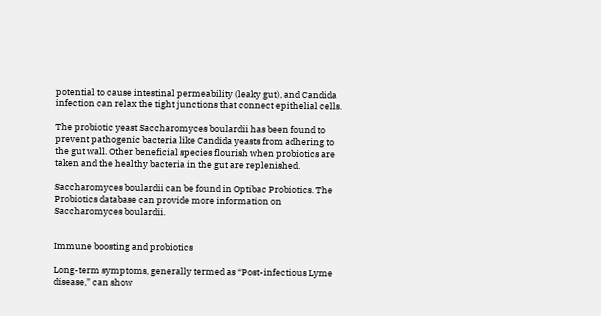potential to cause intestinal permeability (leaky gut), and Candida infection can relax the tight junctions that connect epithelial cells.

The probiotic yeast Saccharomyces boulardii has been found to prevent pathogenic bacteria like Candida yeasts from adhering to the gut wall. Other beneficial species flourish when probiotics are taken and the healthy bacteria in the gut are replenished.

Saccharomyces boulardii can be found in Optibac Probiotics. The Probiotics database can provide more information on Saccharomyces boulardii.


Immune boosting and probiotics

Long-term symptoms, generally termed as “Post-infectious Lyme disease,” can show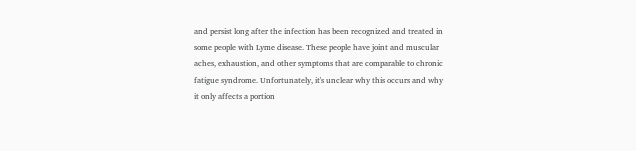and persist long after the infection has been recognized and treated in some people with Lyme disease. These people have joint and muscular aches, exhaustion, and other symptoms that are comparable to chronic fatigue syndrome. Unfortunately, it's unclear why this occurs and why it only affects a portion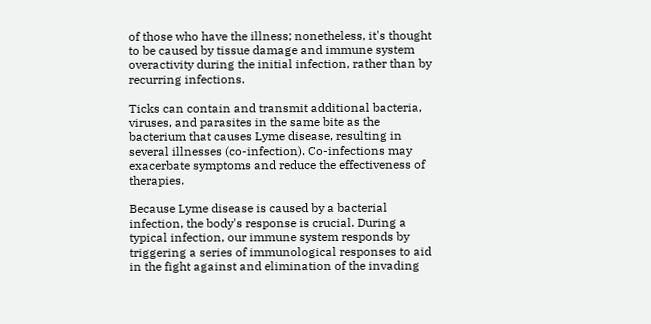of those who have the illness; nonetheless, it's thought to be caused by tissue damage and immune system overactivity during the initial infection, rather than by recurring infections.

Ticks can contain and transmit additional bacteria, viruses, and parasites in the same bite as the bacterium that causes Lyme disease, resulting in several illnesses (co-infection). Co-infections may exacerbate symptoms and reduce the effectiveness of therapies.

Because Lyme disease is caused by a bacterial infection, the body's response is crucial. During a typical infection, our immune system responds by triggering a series of immunological responses to aid in the fight against and elimination of the invading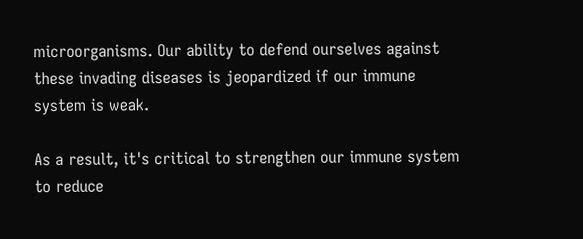microorganisms. Our ability to defend ourselves against these invading diseases is jeopardized if our immune system is weak.

As a result, it's critical to strengthen our immune system to reduce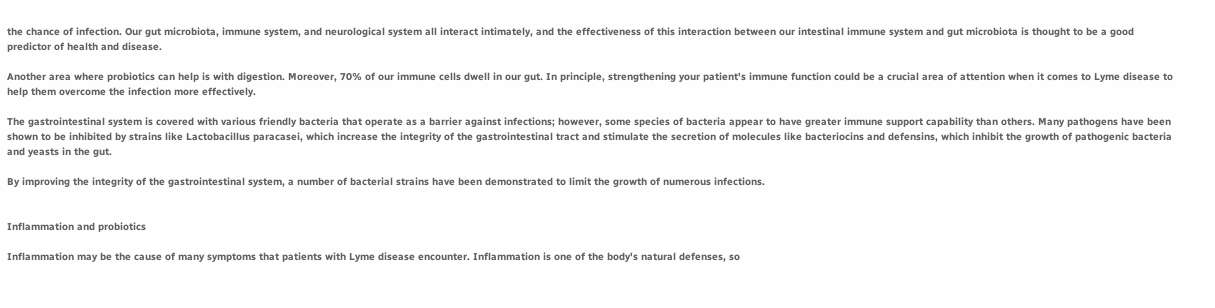the chance of infection. Our gut microbiota, immune system, and neurological system all interact intimately, and the effectiveness of this interaction between our intestinal immune system and gut microbiota is thought to be a good predictor of health and disease.

Another area where probiotics can help is with digestion. Moreover, 70% of our immune cells dwell in our gut. In principle, strengthening your patient's immune function could be a crucial area of attention when it comes to Lyme disease to help them overcome the infection more effectively.

The gastrointestinal system is covered with various friendly bacteria that operate as a barrier against infections; however, some species of bacteria appear to have greater immune support capability than others. Many pathogens have been shown to be inhibited by strains like Lactobacillus paracasei, which increase the integrity of the gastrointestinal tract and stimulate the secretion of molecules like bacteriocins and defensins, which inhibit the growth of pathogenic bacteria and yeasts in the gut.

By improving the integrity of the gastrointestinal system, a number of bacterial strains have been demonstrated to limit the growth of numerous infections.


Inflammation and probiotics

Inflammation may be the cause of many symptoms that patients with Lyme disease encounter. Inflammation is one of the body's natural defenses, so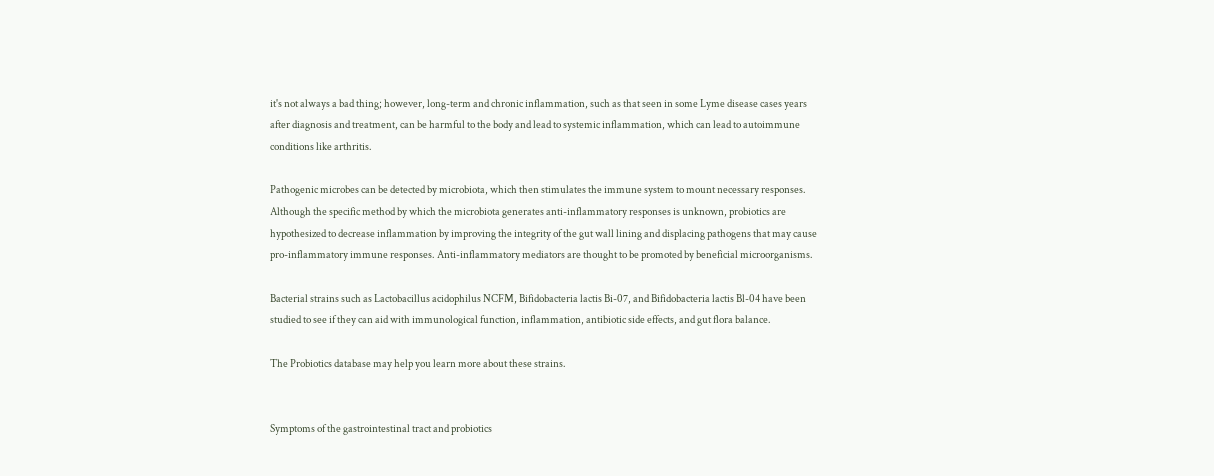it's not always a bad thing; however, long-term and chronic inflammation, such as that seen in some Lyme disease cases years after diagnosis and treatment, can be harmful to the body and lead to systemic inflammation, which can lead to autoimmune conditions like arthritis.

Pathogenic microbes can be detected by microbiota, which then stimulates the immune system to mount necessary responses. Although the specific method by which the microbiota generates anti-inflammatory responses is unknown, probiotics are hypothesized to decrease inflammation by improving the integrity of the gut wall lining and displacing pathogens that may cause pro-inflammatory immune responses. Anti-inflammatory mediators are thought to be promoted by beneficial microorganisms.

Bacterial strains such as Lactobacillus acidophilus NCFM, Bifidobacteria lactis Bi-07, and Bifidobacteria lactis Bl-04 have been studied to see if they can aid with immunological function, inflammation, antibiotic side effects, and gut flora balance.

The Probiotics database may help you learn more about these strains.


Symptoms of the gastrointestinal tract and probiotics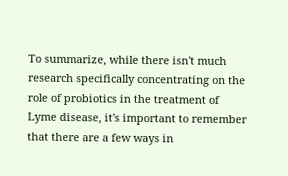To summarize, while there isn't much research specifically concentrating on the role of probiotics in the treatment of Lyme disease, it's important to remember that there are a few ways in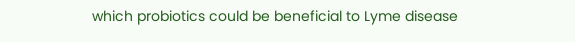which probiotics could be beneficial to Lyme disease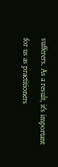sufferers. As a result, it's important for us as practitioners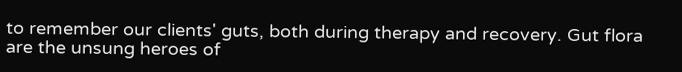to remember our clients' guts, both during therapy and recovery. Gut flora are the unsung heroes of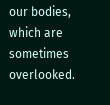our bodies, which are sometimes overlooked.